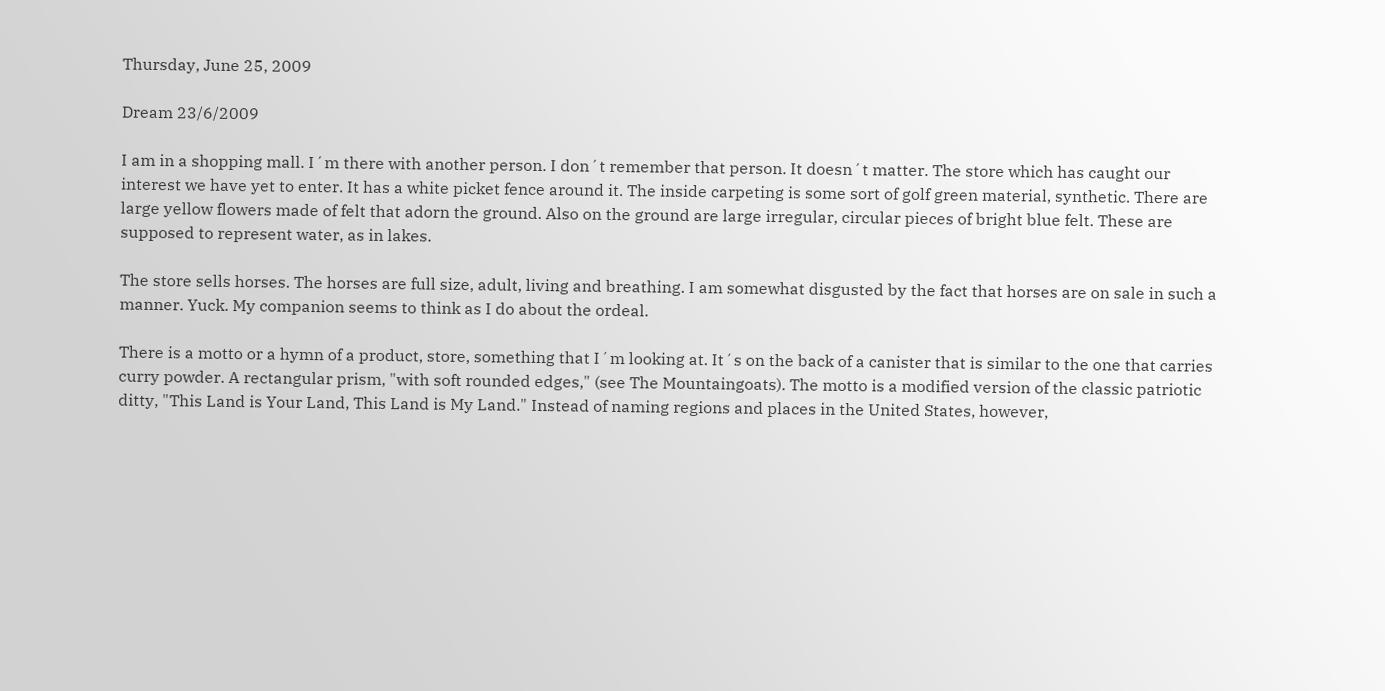Thursday, June 25, 2009

Dream 23/6/2009

I am in a shopping mall. I´m there with another person. I don´t remember that person. It doesn´t matter. The store which has caught our interest we have yet to enter. It has a white picket fence around it. The inside carpeting is some sort of golf green material, synthetic. There are large yellow flowers made of felt that adorn the ground. Also on the ground are large irregular, circular pieces of bright blue felt. These are supposed to represent water, as in lakes.

The store sells horses. The horses are full size, adult, living and breathing. I am somewhat disgusted by the fact that horses are on sale in such a manner. Yuck. My companion seems to think as I do about the ordeal.

There is a motto or a hymn of a product, store, something that I´m looking at. It´s on the back of a canister that is similar to the one that carries curry powder. A rectangular prism, "with soft rounded edges," (see The Mountaingoats). The motto is a modified version of the classic patriotic ditty, "This Land is Your Land, This Land is My Land." Instead of naming regions and places in the United States, however,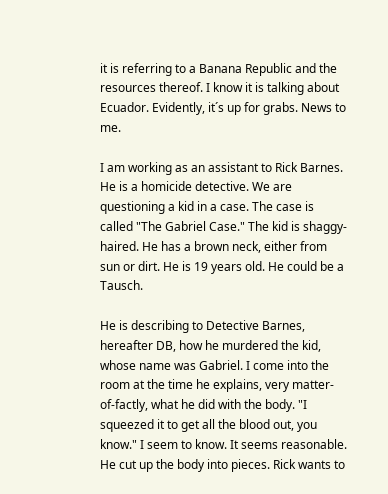it is referring to a Banana Republic and the resources thereof. I know it is talking about Ecuador. Evidently, it´s up for grabs. News to me.

I am working as an assistant to Rick Barnes. He is a homicide detective. We are questioning a kid in a case. The case is called "The Gabriel Case." The kid is shaggy-haired. He has a brown neck, either from sun or dirt. He is 19 years old. He could be a Tausch.

He is describing to Detective Barnes, hereafter DB, how he murdered the kid, whose name was Gabriel. I come into the room at the time he explains, very matter-of-factly, what he did with the body. "I squeezed it to get all the blood out, you know." I seem to know. It seems reasonable. He cut up the body into pieces. Rick wants to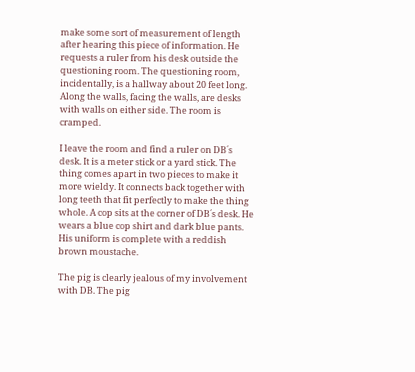make some sort of measurement of length after hearing this piece of information. He requests a ruler from his desk outside the questioning room. The questioning room, incidentally, is a hallway about 20 feet long. Along the walls, facing the walls, are desks with walls on either side. The room is cramped.

I leave the room and find a ruler on DB´s desk. It is a meter stick or a yard stick. The thing comes apart in two pieces to make it more wieldy. It connects back together with long teeth that fit perfectly to make the thing whole. A cop sits at the corner of DB´s desk. He wears a blue cop shirt and dark blue pants. His uniform is complete with a reddish brown moustache.

The pig is clearly jealous of my involvement with DB. The pig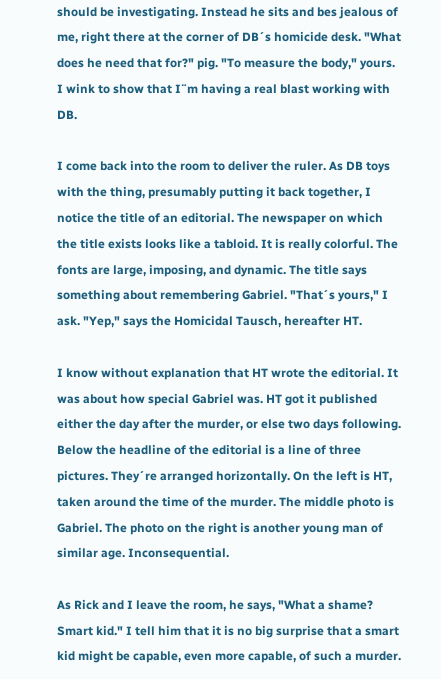should be investigating. Instead he sits and bes jealous of me, right there at the corner of DB´s homicide desk. "What does he need that for?" pig. "To measure the body," yours. I wink to show that I¨m having a real blast working with DB.

I come back into the room to deliver the ruler. As DB toys with the thing, presumably putting it back together, I notice the title of an editorial. The newspaper on which the title exists looks like a tabloid. It is really colorful. The fonts are large, imposing, and dynamic. The title says something about remembering Gabriel. "That´s yours," I ask. "Yep," says the Homicidal Tausch, hereafter HT.

I know without explanation that HT wrote the editorial. It was about how special Gabriel was. HT got it published either the day after the murder, or else two days following. Below the headline of the editorial is a line of three pictures. They´re arranged horizontally. On the left is HT, taken around the time of the murder. The middle photo is Gabriel. The photo on the right is another young man of similar age. Inconsequential.

As Rick and I leave the room, he says, "What a shame? Smart kid." I tell him that it is no big surprise that a smart kid might be capable, even more capable, of such a murder.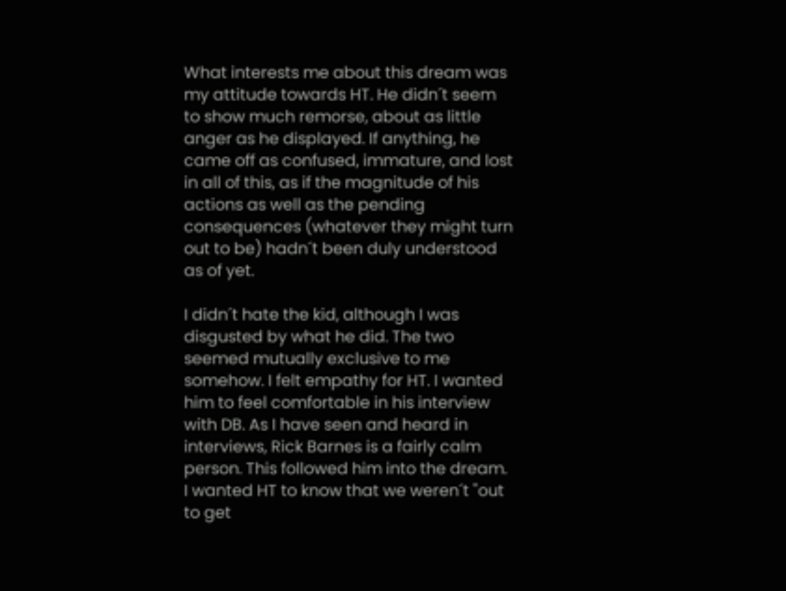What interests me about this dream was my attitude towards HT. He didn´t seem to show much remorse, about as little anger as he displayed. If anything, he came off as confused, immature, and lost in all of this, as if the magnitude of his actions as well as the pending consequences (whatever they might turn out to be) hadn´t been duly understood as of yet.

I didn´t hate the kid, although I was disgusted by what he did. The two seemed mutually exclusive to me somehow. I felt empathy for HT. I wanted him to feel comfortable in his interview with DB. As I have seen and heard in interviews, Rick Barnes is a fairly calm person. This followed him into the dream. I wanted HT to know that we weren´t "out to get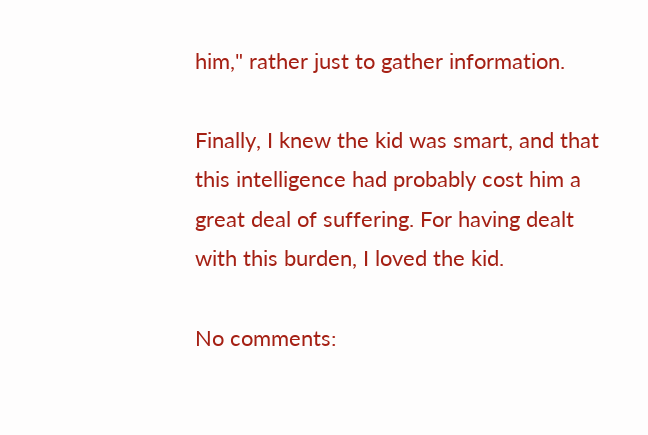him," rather just to gather information.

Finally, I knew the kid was smart, and that this intelligence had probably cost him a great deal of suffering. For having dealt with this burden, I loved the kid.

No comments: